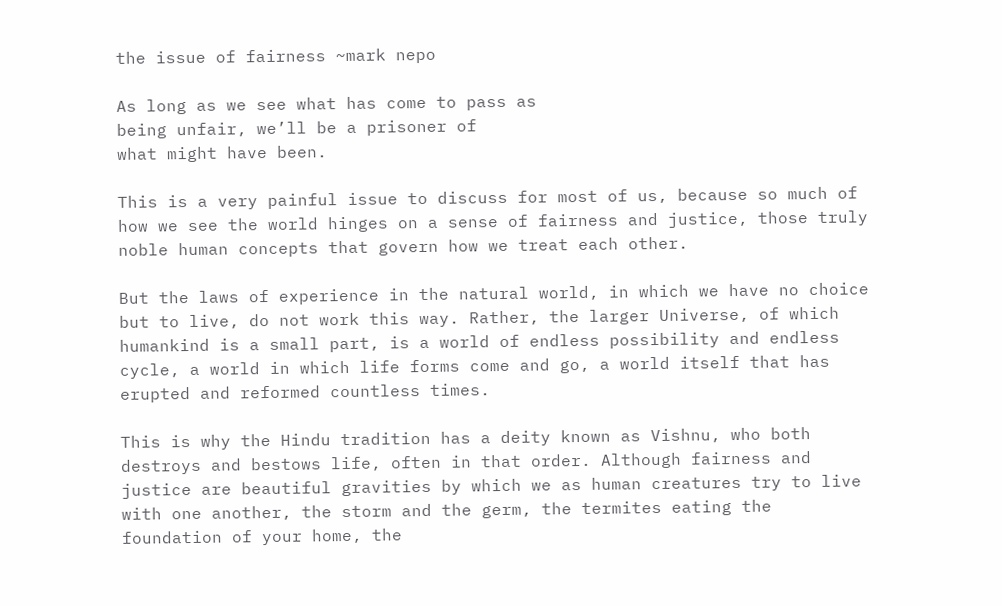the issue of fairness ~mark nepo

As long as we see what has come to pass as
being unfair, we’ll be a prisoner of
what might have been.

This is a very painful issue to discuss for most of us, because so much of how we see the world hinges on a sense of fairness and justice, those truly noble human concepts that govern how we treat each other.

But the laws of experience in the natural world, in which we have no choice but to live, do not work this way. Rather, the larger Universe, of which humankind is a small part, is a world of endless possibility and endless cycle, a world in which life forms come and go, a world itself that has erupted and reformed countless times.

This is why the Hindu tradition has a deity known as Vishnu, who both destroys and bestows life, often in that order. Although fairness and justice are beautiful gravities by which we as human creatures try to live with one another, the storm and the germ, the termites eating the foundation of your home, the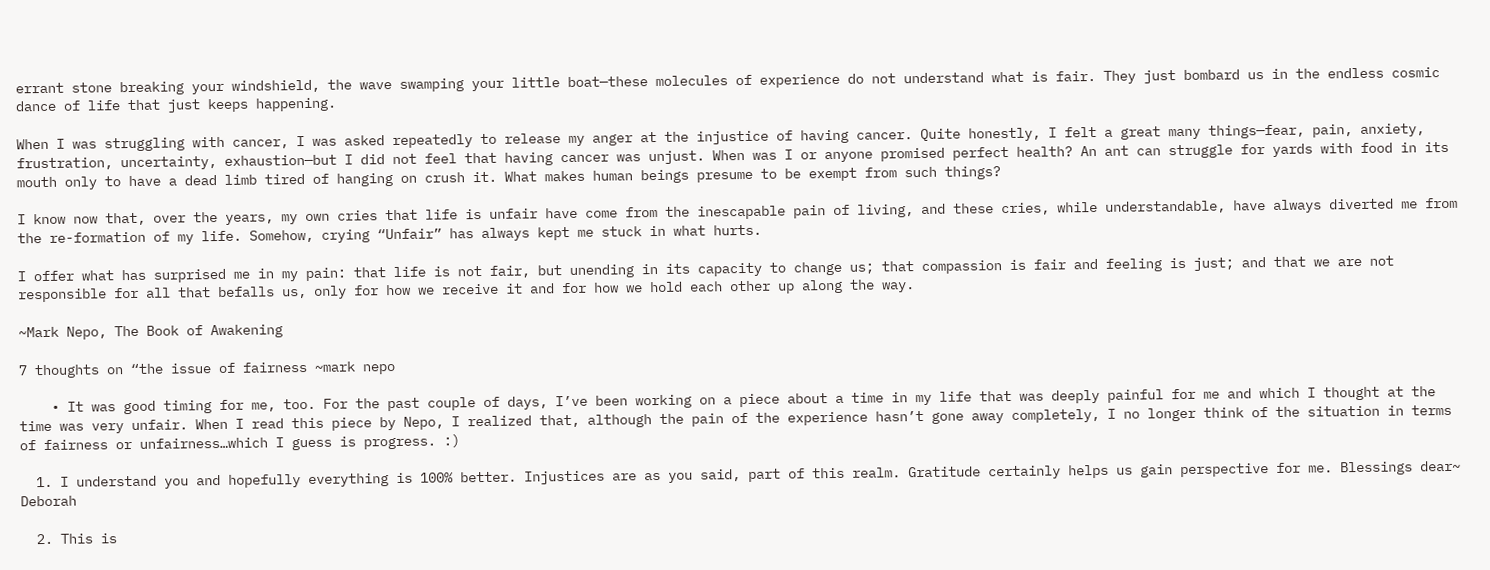errant stone breaking your windshield, the wave swamping your little boat—these molecules of experience do not understand what is fair. They just bombard us in the endless cosmic dance of life that just keeps happening.

When I was struggling with cancer, I was asked repeatedly to release my anger at the injustice of having cancer. Quite honestly, I felt a great many things—fear, pain, anxiety, frustration, uncertainty, exhaustion—but I did not feel that having cancer was unjust. When was I or anyone promised perfect health? An ant can struggle for yards with food in its mouth only to have a dead limb tired of hanging on crush it. What makes human beings presume to be exempt from such things?

I know now that, over the years, my own cries that life is unfair have come from the inescapable pain of living, and these cries, while understandable, have always diverted me from the re-formation of my life. Somehow, crying “Unfair” has always kept me stuck in what hurts.

I offer what has surprised me in my pain: that life is not fair, but unending in its capacity to change us; that compassion is fair and feeling is just; and that we are not responsible for all that befalls us, only for how we receive it and for how we hold each other up along the way.

~Mark Nepo, The Book of Awakening

7 thoughts on “the issue of fairness ~mark nepo

    • It was good timing for me, too. For the past couple of days, I’ve been working on a piece about a time in my life that was deeply painful for me and which I thought at the time was very unfair. When I read this piece by Nepo, I realized that, although the pain of the experience hasn’t gone away completely, I no longer think of the situation in terms of fairness or unfairness…which I guess is progress. :)

  1. I understand you and hopefully everything is 100% better. Injustices are as you said, part of this realm. Gratitude certainly helps us gain perspective for me. Blessings dear~ Deborah

  2. This is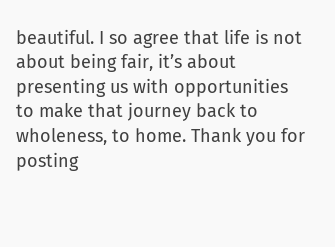beautiful. I so agree that life is not about being fair, it’s about presenting us with opportunities to make that journey back to wholeness, to home. Thank you for posting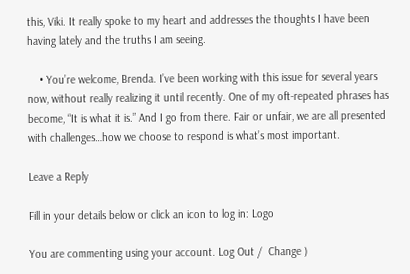this, Viki. It really spoke to my heart and addresses the thoughts I have been having lately and the truths I am seeing.

    • You’re welcome, Brenda. I’ve been working with this issue for several years now, without really realizing it until recently. One of my oft-repeated phrases has become, “It is what it is.” And I go from there. Fair or unfair, we are all presented with challenges…how we choose to respond is what’s most important.

Leave a Reply

Fill in your details below or click an icon to log in: Logo

You are commenting using your account. Log Out /  Change )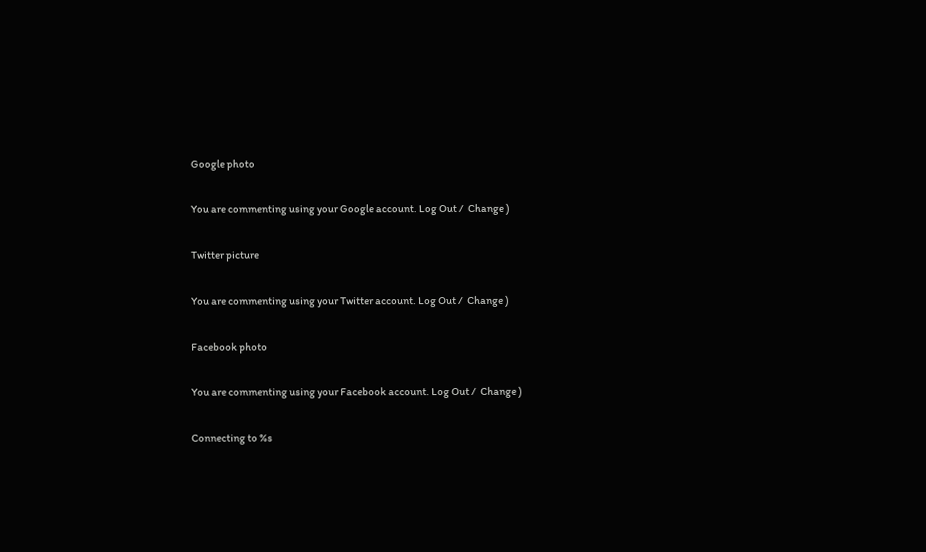Google photo

You are commenting using your Google account. Log Out /  Change )

Twitter picture

You are commenting using your Twitter account. Log Out /  Change )

Facebook photo

You are commenting using your Facebook account. Log Out /  Change )

Connecting to %s